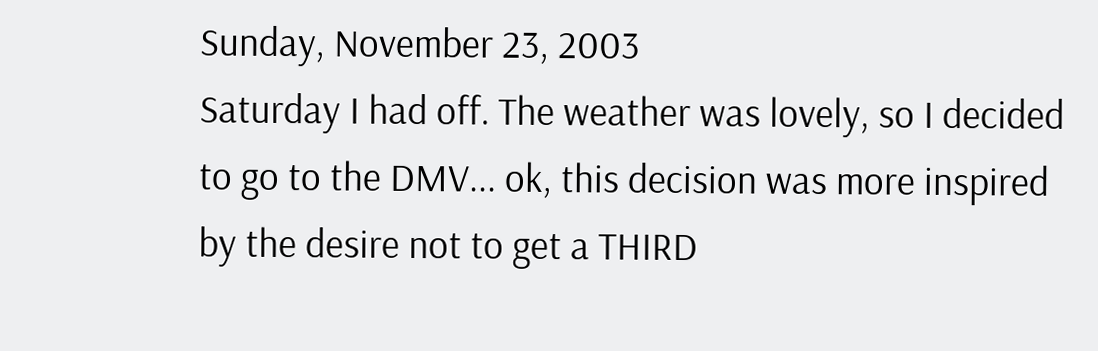Sunday, November 23, 2003
Saturday I had off. The weather was lovely, so I decided to go to the DMV... ok, this decision was more inspired by the desire not to get a THIRD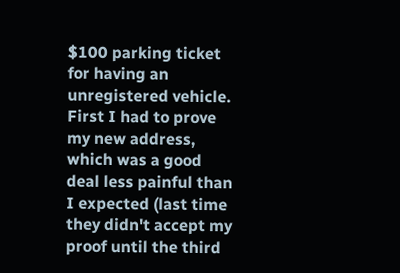$100 parking ticket for having an unregistered vehicle. First I had to prove my new address, which was a good deal less painful than I expected (last time they didn't accept my proof until the third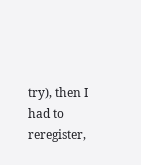try), then I had to reregister,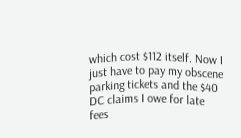which cost $112 itself. Now I just have to pay my obscene parking tickets and the $40 DC claims I owe for late fees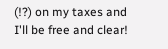(!?) on my taxes and I'll be free and clear!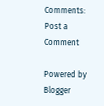Comments: Post a Comment

Powered by Blogger